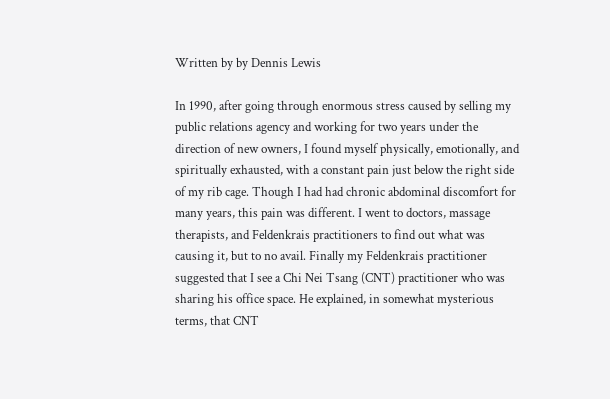Written by by Dennis Lewis

In 1990, after going through enormous stress caused by selling my public relations agency and working for two years under the direction of new owners, I found myself physically, emotionally, and spiritually exhausted, with a constant pain just below the right side of my rib cage. Though I had had chronic abdominal discomfort for many years, this pain was different. I went to doctors, massage therapists, and Feldenkrais practitioners to find out what was causing it, but to no avail. Finally my Feldenkrais practitioner suggested that I see a Chi Nei Tsang (CNT) practitioner who was sharing his office space. He explained, in somewhat mysterious terms, that CNT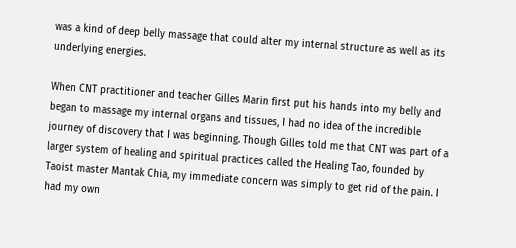was a kind of deep belly massage that could alter my internal structure as well as its underlying energies.

When CNT practitioner and teacher Gilles Marin first put his hands into my belly and began to massage my internal organs and tissues, I had no idea of the incredible journey of discovery that I was beginning. Though Gilles told me that CNT was part of a larger system of healing and spiritual practices called the Healing Tao, founded by Taoist master Mantak Chia, my immediate concern was simply to get rid of the pain. I had my own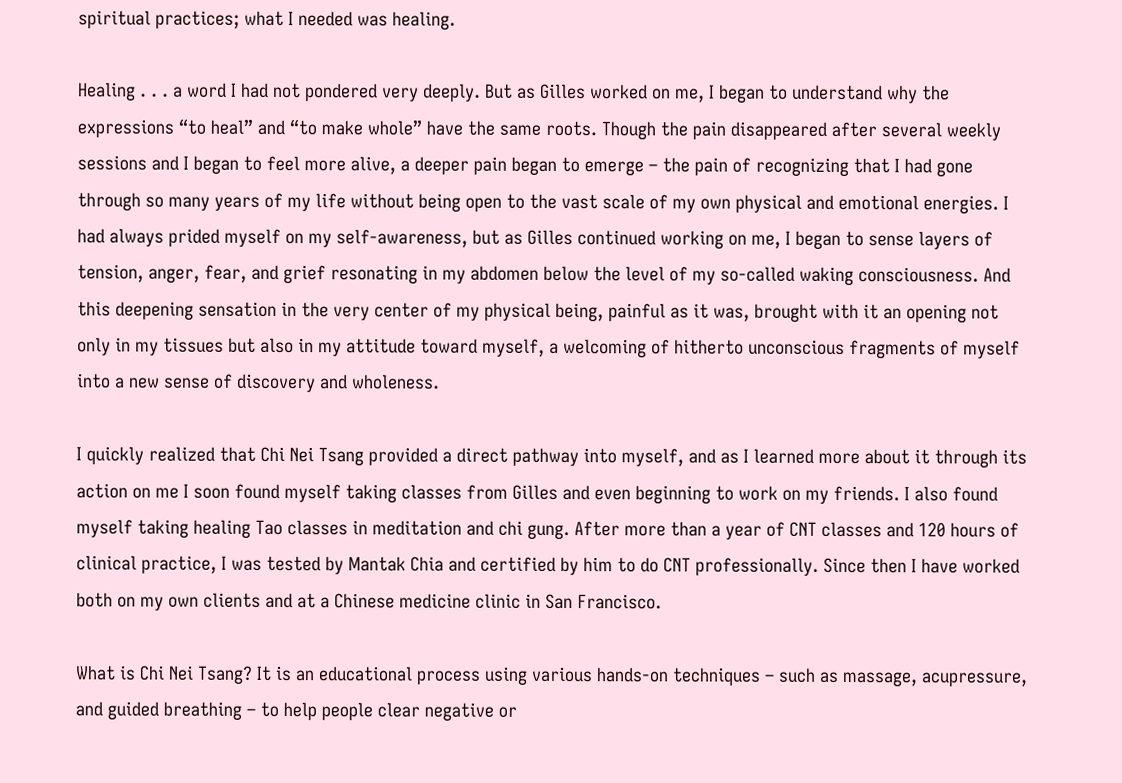spiritual practices; what I needed was healing.

Healing . . . a word I had not pondered very deeply. But as Gilles worked on me, I began to understand why the expressions “to heal” and “to make whole” have the same roots. Though the pain disappeared after several weekly sessions and I began to feel more alive, a deeper pain began to emerge – the pain of recognizing that I had gone through so many years of my life without being open to the vast scale of my own physical and emotional energies. I had always prided myself on my self-awareness, but as Gilles continued working on me, I began to sense layers of tension, anger, fear, and grief resonating in my abdomen below the level of my so-called waking consciousness. And this deepening sensation in the very center of my physical being, painful as it was, brought with it an opening not only in my tissues but also in my attitude toward myself, a welcoming of hitherto unconscious fragments of myself into a new sense of discovery and wholeness.

I quickly realized that Chi Nei Tsang provided a direct pathway into myself, and as I learned more about it through its action on me I soon found myself taking classes from Gilles and even beginning to work on my friends. I also found myself taking healing Tao classes in meditation and chi gung. After more than a year of CNT classes and 120 hours of clinical practice, I was tested by Mantak Chia and certified by him to do CNT professionally. Since then I have worked both on my own clients and at a Chinese medicine clinic in San Francisco.

What is Chi Nei Tsang? It is an educational process using various hands-on techniques – such as massage, acupressure, and guided breathing – to help people clear negative or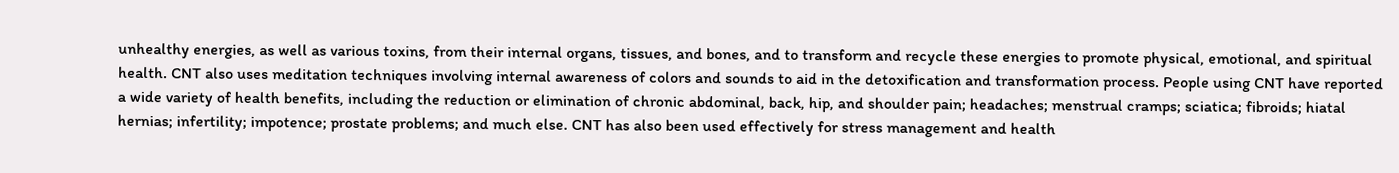unhealthy energies, as well as various toxins, from their internal organs, tissues, and bones, and to transform and recycle these energies to promote physical, emotional, and spiritual health. CNT also uses meditation techniques involving internal awareness of colors and sounds to aid in the detoxification and transformation process. People using CNT have reported a wide variety of health benefits, including the reduction or elimination of chronic abdominal, back, hip, and shoulder pain; headaches; menstrual cramps; sciatica; fibroids; hiatal hernias; infertility; impotence; prostate problems; and much else. CNT has also been used effectively for stress management and health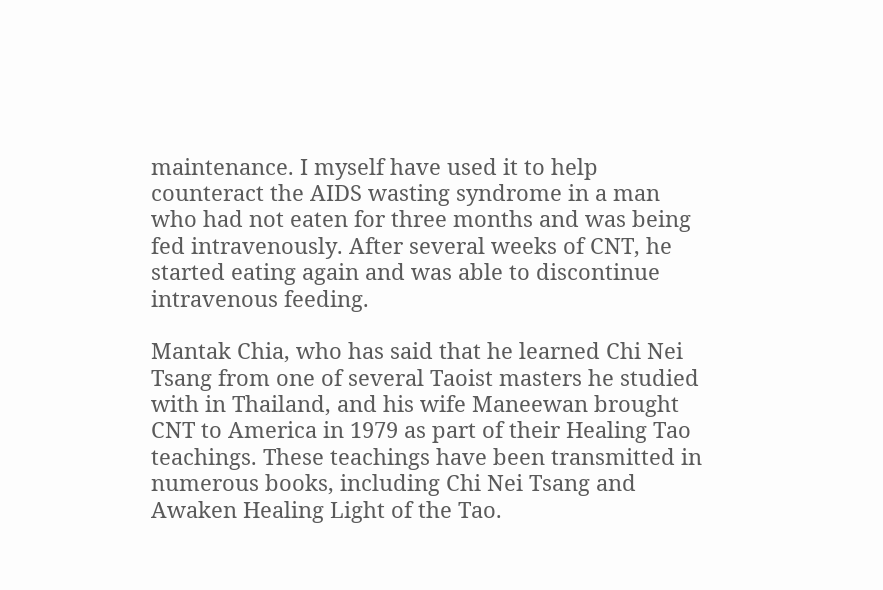maintenance. I myself have used it to help counteract the AIDS wasting syndrome in a man who had not eaten for three months and was being fed intravenously. After several weeks of CNT, he started eating again and was able to discontinue intravenous feeding.

Mantak Chia, who has said that he learned Chi Nei Tsang from one of several Taoist masters he studied with in Thailand, and his wife Maneewan brought CNT to America in 1979 as part of their Healing Tao teachings. These teachings have been transmitted in numerous books, including Chi Nei Tsang and Awaken Healing Light of the Tao.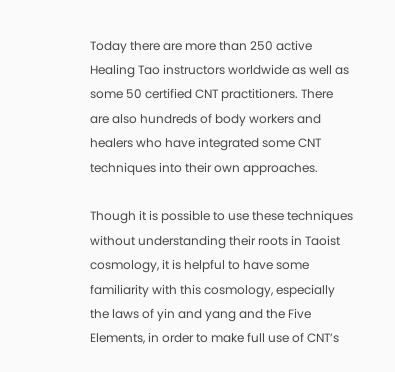Today there are more than 250 active Healing Tao instructors worldwide as well as some 50 certified CNT practitioners. There are also hundreds of body workers and healers who have integrated some CNT techniques into their own approaches.

Though it is possible to use these techniques without understanding their roots in Taoist cosmology, it is helpful to have some familiarity with this cosmology, especially the laws of yin and yang and the Five Elements, in order to make full use of CNT’s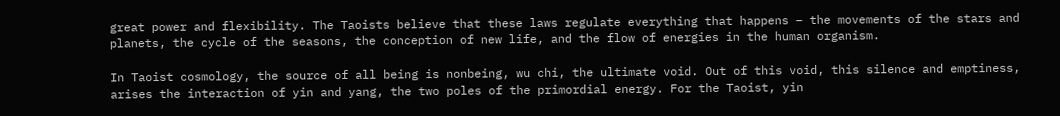great power and flexibility. The Taoists believe that these laws regulate everything that happens – the movements of the stars and planets, the cycle of the seasons, the conception of new life, and the flow of energies in the human organism.

In Taoist cosmology, the source of all being is nonbeing, wu chi, the ultimate void. Out of this void, this silence and emptiness, arises the interaction of yin and yang, the two poles of the primordial energy. For the Taoist, yin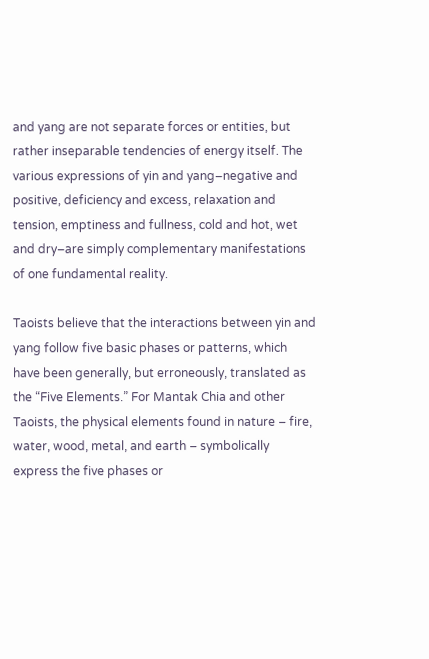and yang are not separate forces or entities, but rather inseparable tendencies of energy itself. The various expressions of yin and yang–negative and positive, deficiency and excess, relaxation and tension, emptiness and fullness, cold and hot, wet and dry–are simply complementary manifestations of one fundamental reality.

Taoists believe that the interactions between yin and yang follow five basic phases or patterns, which have been generally, but erroneously, translated as the “Five Elements.” For Mantak Chia and other Taoists, the physical elements found in nature – fire, water, wood, metal, and earth – symbolically express the five phases or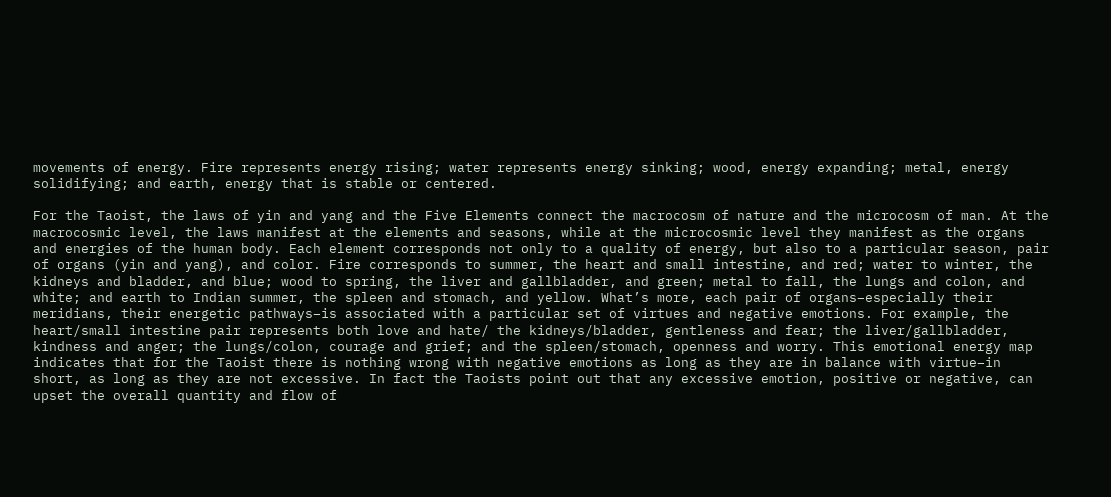movements of energy. Fire represents energy rising; water represents energy sinking; wood, energy expanding; metal, energy solidifying; and earth, energy that is stable or centered.

For the Taoist, the laws of yin and yang and the Five Elements connect the macrocosm of nature and the microcosm of man. At the macrocosmic level, the laws manifest at the elements and seasons, while at the microcosmic level they manifest as the organs and energies of the human body. Each element corresponds not only to a quality of energy, but also to a particular season, pair of organs (yin and yang), and color. Fire corresponds to summer, the heart and small intestine, and red; water to winter, the kidneys and bladder, and blue; wood to spring, the liver and gallbladder, and green; metal to fall, the lungs and colon, and white; and earth to Indian summer, the spleen and stomach, and yellow. What’s more, each pair of organs–especially their meridians, their energetic pathways–is associated with a particular set of virtues and negative emotions. For example, the heart/small intestine pair represents both love and hate/ the kidneys/bladder, gentleness and fear; the liver/gallbladder, kindness and anger; the lungs/colon, courage and grief; and the spleen/stomach, openness and worry. This emotional energy map indicates that for the Taoist there is nothing wrong with negative emotions as long as they are in balance with virtue–in short, as long as they are not excessive. In fact the Taoists point out that any excessive emotion, positive or negative, can upset the overall quantity and flow of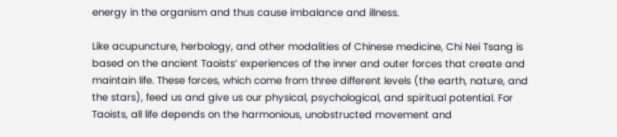energy in the organism and thus cause imbalance and illness.

Like acupuncture, herbology, and other modalities of Chinese medicine, Chi Nei Tsang is based on the ancient Taoists’ experiences of the inner and outer forces that create and maintain life. These forces, which come from three different levels (the earth, nature, and the stars), feed us and give us our physical, psychological, and spiritual potential. For Taoists, all life depends on the harmonious, unobstructed movement and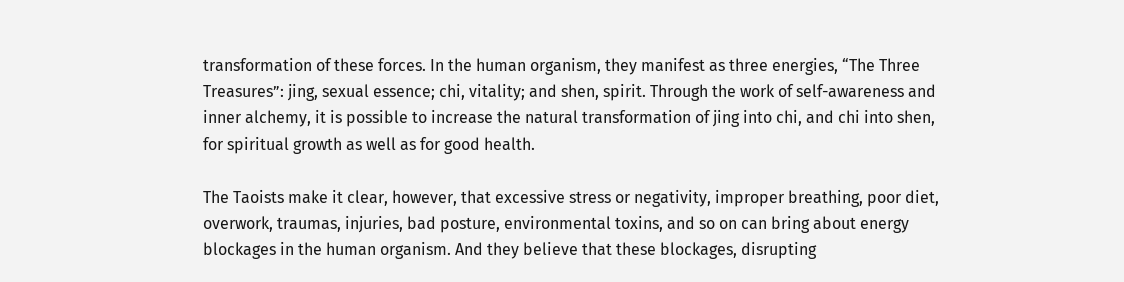transformation of these forces. In the human organism, they manifest as three energies, “The Three Treasures”: jing, sexual essence; chi, vitality; and shen, spirit. Through the work of self-awareness and inner alchemy, it is possible to increase the natural transformation of jing into chi, and chi into shen, for spiritual growth as well as for good health.

The Taoists make it clear, however, that excessive stress or negativity, improper breathing, poor diet, overwork, traumas, injuries, bad posture, environmental toxins, and so on can bring about energy blockages in the human organism. And they believe that these blockages, disrupting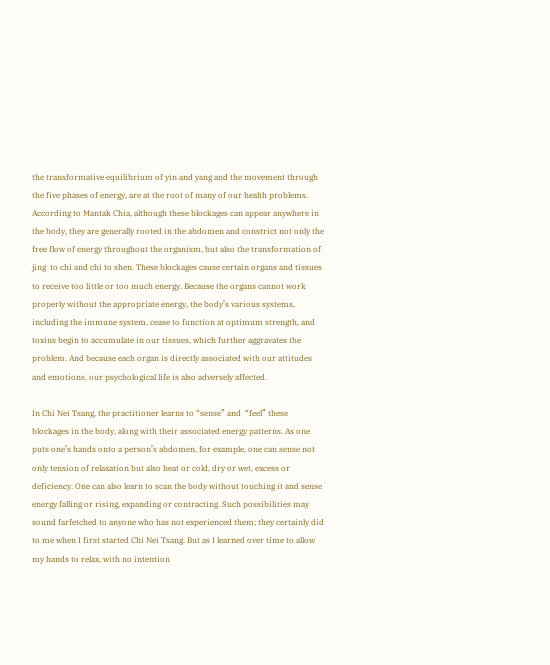the transformative equilibrium of yin and yang and the movement through the five phases of energy, are at the root of many of our health problems. According to Mantak Chia, although these blockages can appear anywhere in the body, they are generally rooted in the abdomen and constrict not only the free flow of energy throughout the organism, but also the transformation of jing  to chi and chi to shen. These blockages cause certain organs and tissues to receive too little or too much energy. Because the organs cannot work properly without the appropriate energy, the body’s various systems, including the immune system, cease to function at optimum strength, and toxins begin to accumulate in our tissues, which further aggravates the problem. And because each organ is directly associated with our attitudes and emotions, our psychological life is also adversely affected.

In Chi Nei Tsang, the practitioner learns to “sense” and  “feel” these blockages in the body, along with their associated energy patterns. As one puts one’s hands onto a person’s abdomen, for example, one can sense not only tension of relaxation but also heat or cold, dry or wet, excess or deficiency. One can also learn to scan the body without touching it and sense energy falling or rising, expanding or contracting. Such possibilities may sound farfetched to anyone who has not experienced them; they certainly did to me when I first started Chi Nei Tsang. But as I learned over time to allow my hands to relax, with no intention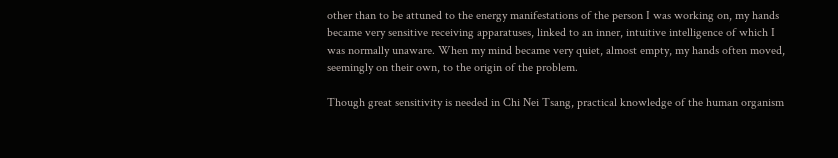other than to be attuned to the energy manifestations of the person I was working on, my hands became very sensitive receiving apparatuses, linked to an inner, intuitive intelligence of which I was normally unaware. When my mind became very quiet, almost empty, my hands often moved, seemingly on their own, to the origin of the problem.

Though great sensitivity is needed in Chi Nei Tsang, practical knowledge of the human organism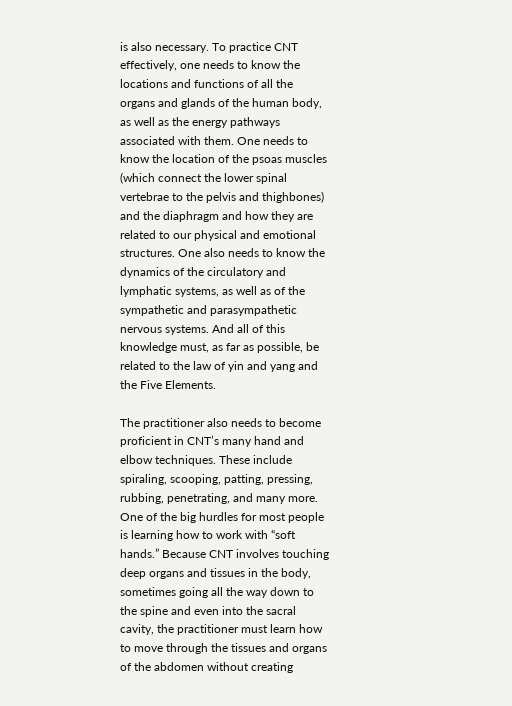is also necessary. To practice CNT effectively, one needs to know the locations and functions of all the organs and glands of the human body, as well as the energy pathways associated with them. One needs to know the location of the psoas muscles (which connect the lower spinal vertebrae to the pelvis and thighbones) and the diaphragm and how they are related to our physical and emotional structures. One also needs to know the dynamics of the circulatory and lymphatic systems, as well as of the sympathetic and parasympathetic nervous systems. And all of this knowledge must, as far as possible, be related to the law of yin and yang and the Five Elements.

The practitioner also needs to become proficient in CNT’s many hand and elbow techniques. These include spiraling, scooping, patting, pressing, rubbing, penetrating, and many more. One of the big hurdles for most people is learning how to work with “soft hands.” Because CNT involves touching deep organs and tissues in the body, sometimes going all the way down to the spine and even into the sacral cavity, the practitioner must learn how to move through the tissues and organs of the abdomen without creating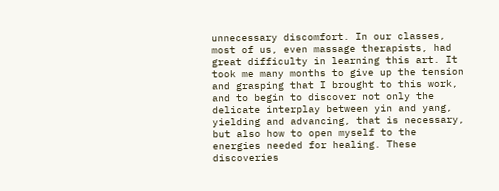unnecessary discomfort. In our classes, most of us, even massage therapists, had great difficulty in learning this art. It took me many months to give up the tension and grasping that I brought to this work, and to begin to discover not only the delicate interplay between yin and yang, yielding and advancing, that is necessary, but also how to open myself to the energies needed for healing. These discoveries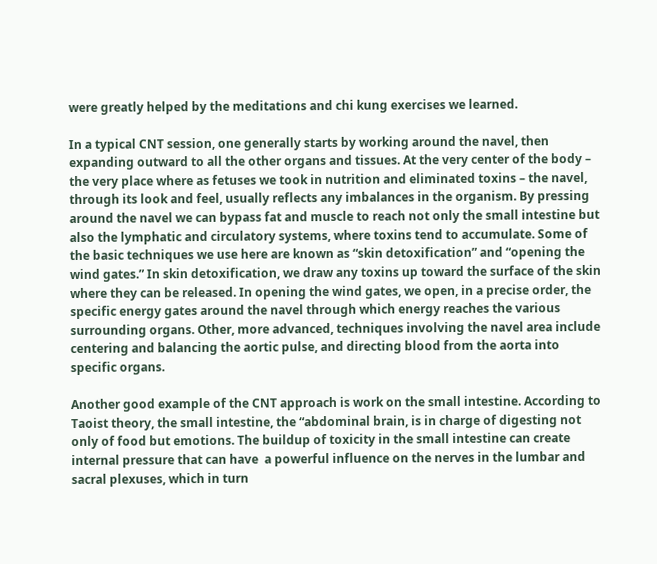were greatly helped by the meditations and chi kung exercises we learned.

In a typical CNT session, one generally starts by working around the navel, then expanding outward to all the other organs and tissues. At the very center of the body – the very place where as fetuses we took in nutrition and eliminated toxins – the navel, through its look and feel, usually reflects any imbalances in the organism. By pressing around the navel we can bypass fat and muscle to reach not only the small intestine but also the lymphatic and circulatory systems, where toxins tend to accumulate. Some of the basic techniques we use here are known as “skin detoxification” and “opening the wind gates.” In skin detoxification, we draw any toxins up toward the surface of the skin where they can be released. In opening the wind gates, we open, in a precise order, the specific energy gates around the navel through which energy reaches the various surrounding organs. Other, more advanced, techniques involving the navel area include centering and balancing the aortic pulse, and directing blood from the aorta into specific organs.

Another good example of the CNT approach is work on the small intestine. According to Taoist theory, the small intestine, the “abdominal brain, is in charge of digesting not only of food but emotions. The buildup of toxicity in the small intestine can create internal pressure that can have  a powerful influence on the nerves in the lumbar and sacral plexuses, which in turn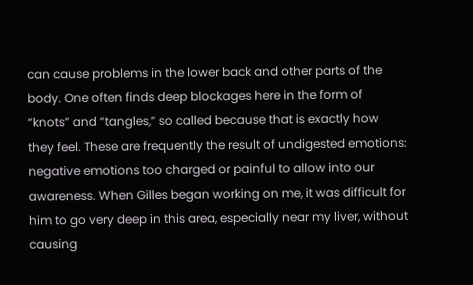can cause problems in the lower back and other parts of the body. One often finds deep blockages here in the form of “knots” and “tangles,” so called because that is exactly how they feel. These are frequently the result of undigested emotions: negative emotions too charged or painful to allow into our awareness. When Gilles began working on me, it was difficult for him to go very deep in this area, especially near my liver, without causing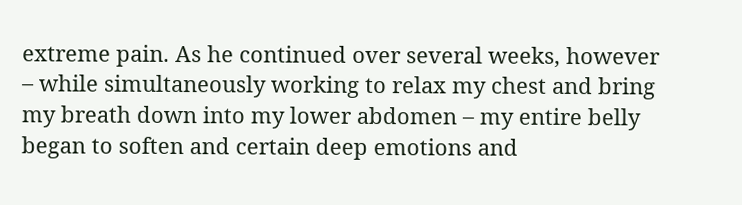extreme pain. As he continued over several weeks, however – while simultaneously working to relax my chest and bring my breath down into my lower abdomen – my entire belly began to soften and certain deep emotions and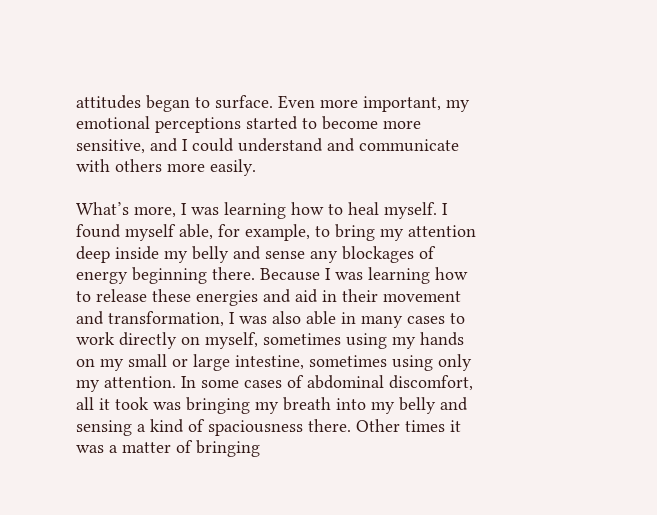attitudes began to surface. Even more important, my emotional perceptions started to become more sensitive, and I could understand and communicate with others more easily.

What’s more, I was learning how to heal myself. I found myself able, for example, to bring my attention deep inside my belly and sense any blockages of energy beginning there. Because I was learning how to release these energies and aid in their movement and transformation, I was also able in many cases to work directly on myself, sometimes using my hands on my small or large intestine, sometimes using only my attention. In some cases of abdominal discomfort, all it took was bringing my breath into my belly and sensing a kind of spaciousness there. Other times it was a matter of bringing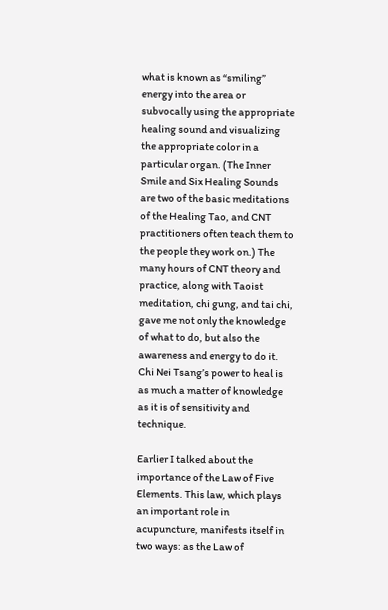what is known as “smiling” energy into the area or subvocally using the appropriate healing sound and visualizing the appropriate color in a particular organ. (The Inner Smile and Six Healing Sounds are two of the basic meditations of the Healing Tao, and CNT practitioners often teach them to the people they work on.) The many hours of CNT theory and practice, along with Taoist meditation, chi gung, and tai chi, gave me not only the knowledge of what to do, but also the awareness and energy to do it. Chi Nei Tsang’s power to heal is as much a matter of knowledge as it is of sensitivity and technique.

Earlier I talked about the importance of the Law of Five Elements. This law, which plays an important role in acupuncture, manifests itself in two ways: as the Law of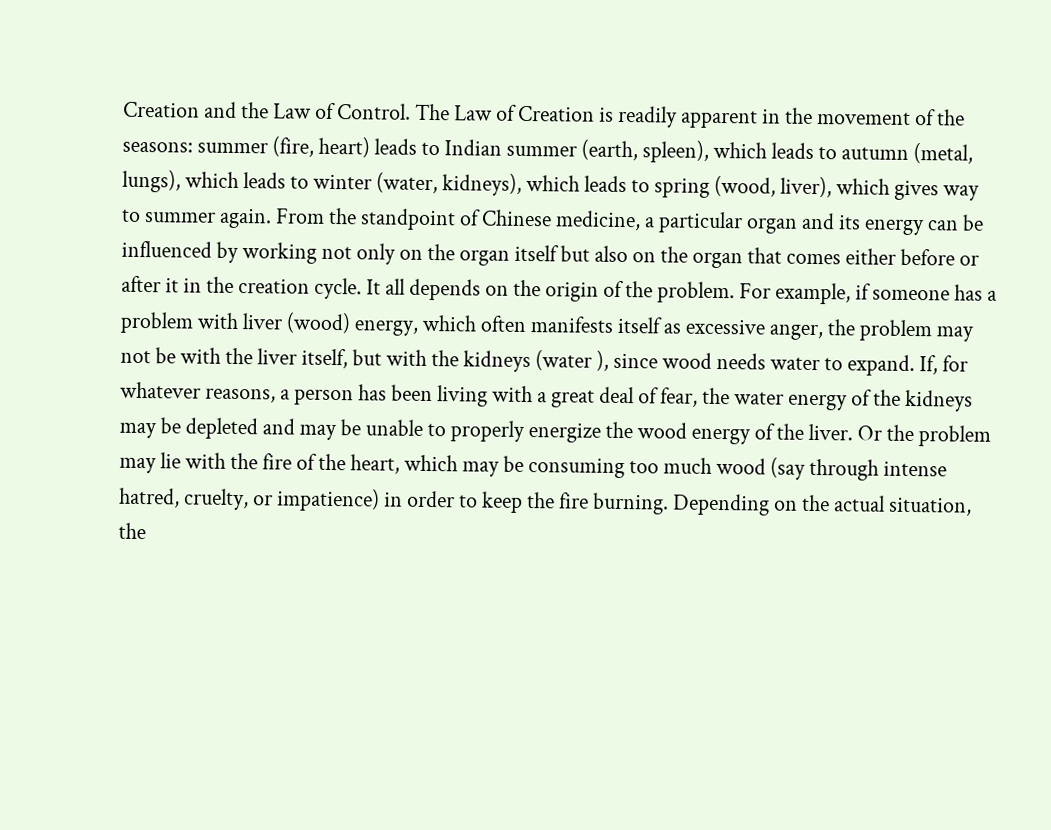Creation and the Law of Control. The Law of Creation is readily apparent in the movement of the seasons: summer (fire, heart) leads to Indian summer (earth, spleen), which leads to autumn (metal, lungs), which leads to winter (water, kidneys), which leads to spring (wood, liver), which gives way to summer again. From the standpoint of Chinese medicine, a particular organ and its energy can be influenced by working not only on the organ itself but also on the organ that comes either before or after it in the creation cycle. It all depends on the origin of the problem. For example, if someone has a problem with liver (wood) energy, which often manifests itself as excessive anger, the problem may not be with the liver itself, but with the kidneys (water ), since wood needs water to expand. If, for whatever reasons, a person has been living with a great deal of fear, the water energy of the kidneys may be depleted and may be unable to properly energize the wood energy of the liver. Or the problem may lie with the fire of the heart, which may be consuming too much wood (say through intense hatred, cruelty, or impatience) in order to keep the fire burning. Depending on the actual situation, the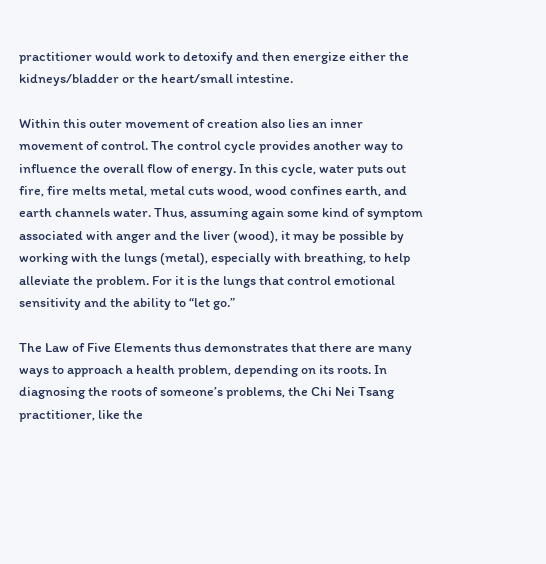practitioner would work to detoxify and then energize either the kidneys/bladder or the heart/small intestine.

Within this outer movement of creation also lies an inner movement of control. The control cycle provides another way to influence the overall flow of energy. In this cycle, water puts out fire, fire melts metal, metal cuts wood, wood confines earth, and earth channels water. Thus, assuming again some kind of symptom associated with anger and the liver (wood), it may be possible by working with the lungs (metal), especially with breathing, to help alleviate the problem. For it is the lungs that control emotional sensitivity and the ability to “let go.”

The Law of Five Elements thus demonstrates that there are many ways to approach a health problem, depending on its roots. In diagnosing the roots of someone’s problems, the Chi Nei Tsang practitioner, like the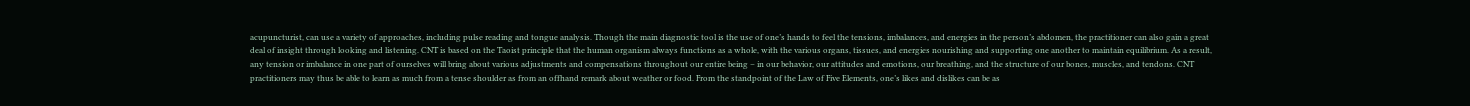acupuncturist, can use a variety of approaches, including pulse reading and tongue analysis. Though the main diagnostic tool is the use of one’s hands to feel the tensions, imbalances, and energies in the person’s abdomen, the practitioner can also gain a great deal of insight through looking and listening. CNT is based on the Taoist principle that the human organism always functions as a whole, with the various organs, tissues, and energies nourishing and supporting one another to maintain equilibrium. As a result, any tension or imbalance in one part of ourselves will bring about various adjustments and compensations throughout our entire being – in our behavior, our attitudes and emotions, our breathing, and the structure of our bones, muscles, and tendons. CNT practitioners may thus be able to learn as much from a tense shoulder as from an offhand remark about weather or food. From the standpoint of the Law of Five Elements, one’s likes and dislikes can be as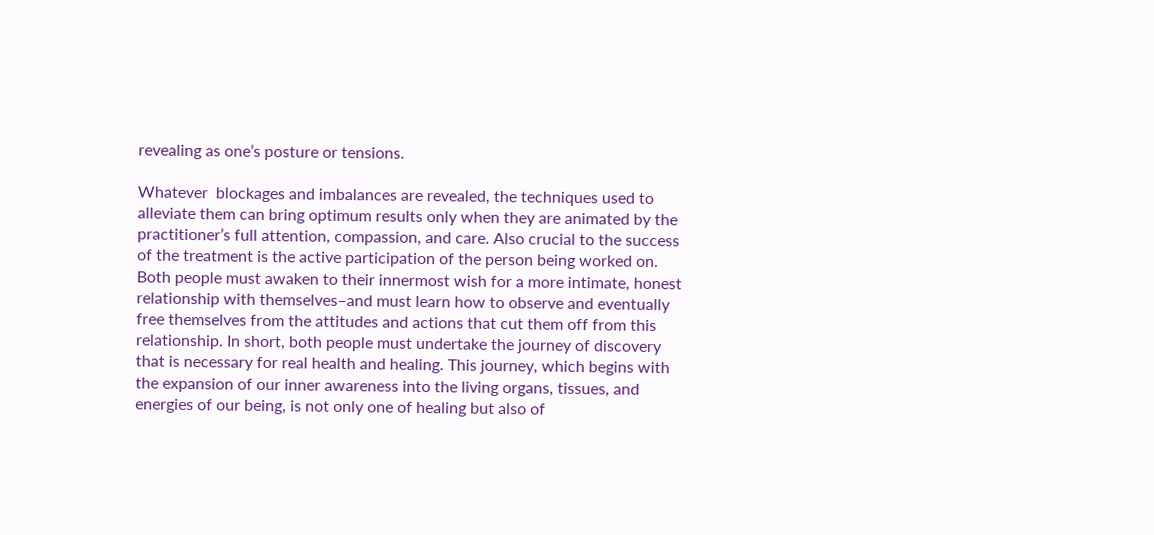revealing as one’s posture or tensions.

Whatever  blockages and imbalances are revealed, the techniques used to alleviate them can bring optimum results only when they are animated by the practitioner’s full attention, compassion, and care. Also crucial to the success of the treatment is the active participation of the person being worked on. Both people must awaken to their innermost wish for a more intimate, honest relationship with themselves–and must learn how to observe and eventually free themselves from the attitudes and actions that cut them off from this relationship. In short, both people must undertake the journey of discovery that is necessary for real health and healing. This journey, which begins with the expansion of our inner awareness into the living organs, tissues, and energies of our being, is not only one of healing but also of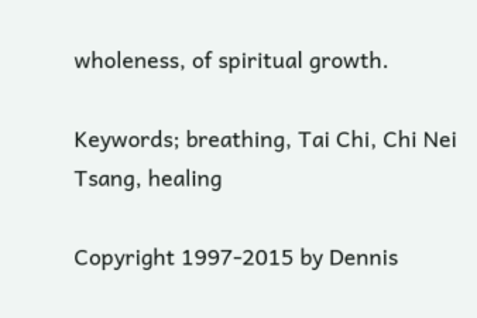wholeness, of spiritual growth.

Keywords; breathing, Tai Chi, Chi Nei Tsang, healing

Copyright 1997-2015 by Dennis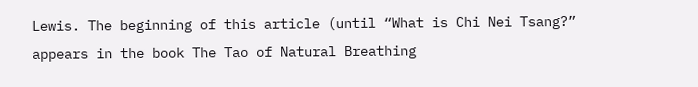Lewis. The beginning of this article (until “What is Chi Nei Tsang?” appears in the book The Tao of Natural Breathing